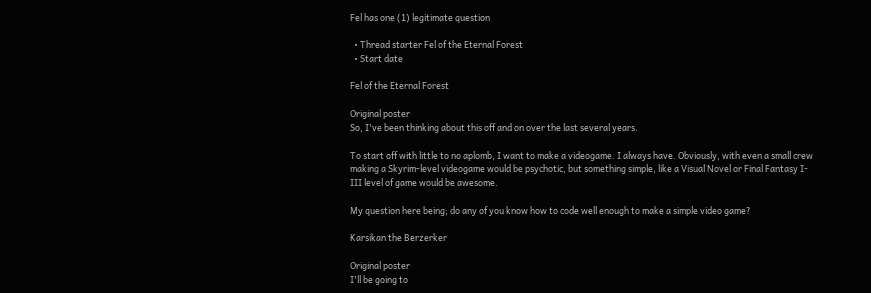Fel has one (1) legitimate question

  • Thread starter Fel of the Eternal Forest
  • Start date

Fel of the Eternal Forest

Original poster
So, I've been thinking about this off and on over the last several years.

To start off with little to no aplomb, I want to make a videogame. I always have. Obviously, with even a small crew making a Skyrim-level videogame would be psychotic, but something simple, like a Visual Novel or Final Fantasy I-III level of game would be awesome.

My question here being; do any of you know how to code well enough to make a simple video game?

Karsikan the Berzerker

Original poster
I'll be going to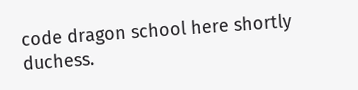code dragon school here shortly duchess.